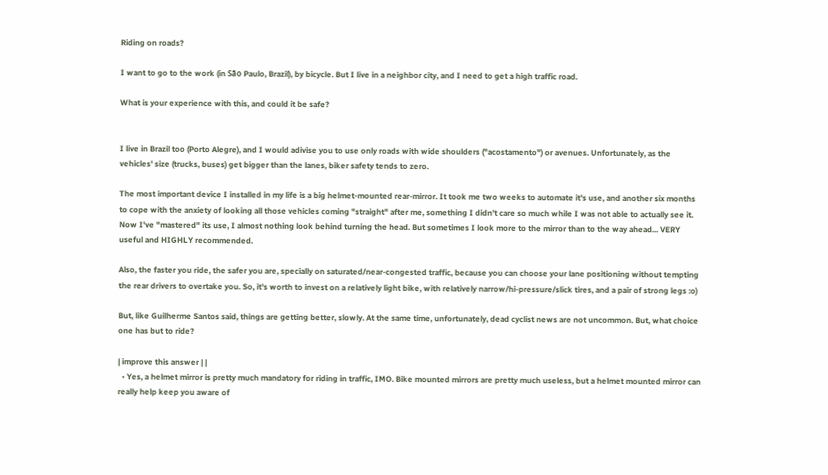Riding on roads?

I want to go to the work (in São Paulo, Brazil), by bicycle. But I live in a neighbor city, and I need to get a high traffic road.

What is your experience with this, and could it be safe?


I live in Brazil too (Porto Alegre), and I would adivise you to use only roads with wide shoulders ("acostamento") or avenues. Unfortunately, as the vehicles' size (trucks, buses) get bigger than the lanes, biker safety tends to zero.

The most important device I installed in my life is a big helmet-mounted rear-mirror. It took me two weeks to automate it's use, and another six months to cope with the anxiety of looking all those vehicles coming "straight" after me, something I didn't care so much while I was not able to actually see it. Now I've "mastered" its use, I almost nothing look behind turning the head. But sometimes I look more to the mirror than to the way ahead... VERY useful and HIGHLY recommended.

Also, the faster you ride, the safer you are, specially on saturated/near-congested traffic, because you can choose your lane positioning without tempting the rear drivers to overtake you. So, it's worth to invest on a relatively light bike, with relatively narrow/hi-pressure/slick tires, and a pair of strong legs :o)

But, like Guilherme Santos said, things are getting better, slowly. At the same time, unfortunately, dead cyclist news are not uncommon. But, what choice one has but to ride?

| improve this answer | |
  • Yes, a helmet mirror is pretty much mandatory for riding in traffic, IMO. Bike mounted mirrors are pretty much useless, but a helmet mounted mirror can really help keep you aware of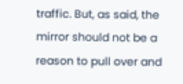traffic. But, as said, the mirror should not be a reason to pull over and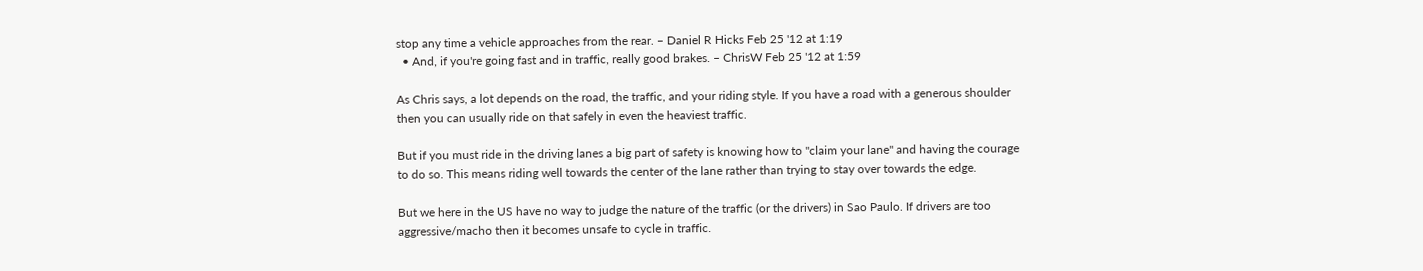stop any time a vehicle approaches from the rear. – Daniel R Hicks Feb 25 '12 at 1:19
  • And, if you're going fast and in traffic, really good brakes. – ChrisW Feb 25 '12 at 1:59

As Chris says, a lot depends on the road, the traffic, and your riding style. If you have a road with a generous shoulder then you can usually ride on that safely in even the heaviest traffic.

But if you must ride in the driving lanes a big part of safety is knowing how to "claim your lane" and having the courage to do so. This means riding well towards the center of the lane rather than trying to stay over towards the edge.

But we here in the US have no way to judge the nature of the traffic (or the drivers) in Sao Paulo. If drivers are too aggressive/macho then it becomes unsafe to cycle in traffic.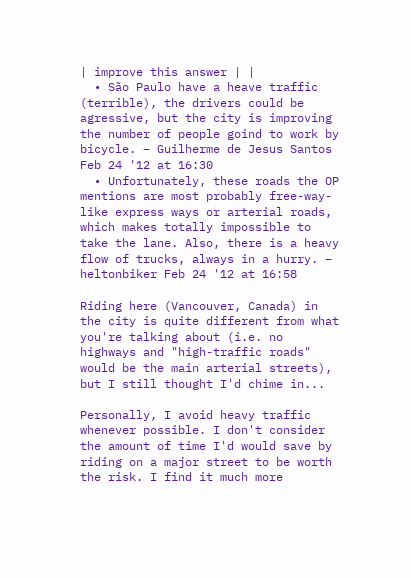| improve this answer | |
  • São Paulo have a heave traffic (terrible), the drivers could be agressive, but the city is improving the number of people goind to work by bicycle. – Guilherme de Jesus Santos Feb 24 '12 at 16:30
  • Unfortunately, these roads the OP mentions are most probably free-way-like express ways or arterial roads, which makes totally impossible to take the lane. Also, there is a heavy flow of trucks, always in a hurry. – heltonbiker Feb 24 '12 at 16:58

Riding here (Vancouver, Canada) in the city is quite different from what you're talking about (i.e. no highways and "high-traffic roads" would be the main arterial streets), but I still thought I'd chime in...

Personally, I avoid heavy traffic whenever possible. I don't consider the amount of time I'd would save by riding on a major street to be worth the risk. I find it much more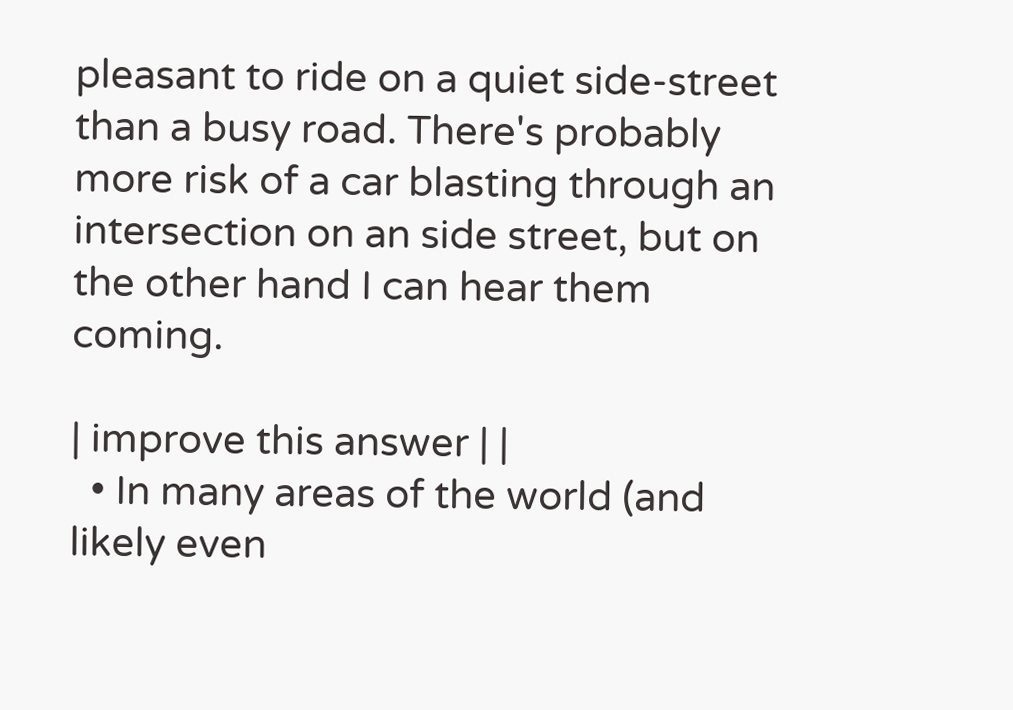pleasant to ride on a quiet side-street than a busy road. There's probably more risk of a car blasting through an intersection on an side street, but on the other hand I can hear them coming.

| improve this answer | |
  • In many areas of the world (and likely even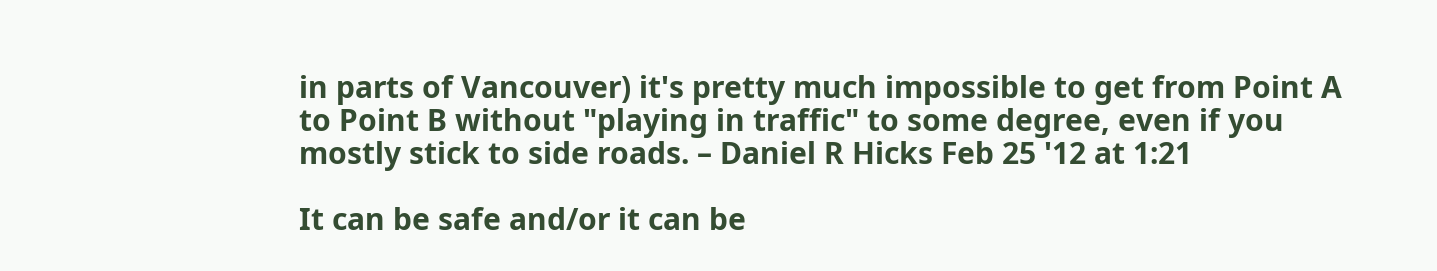in parts of Vancouver) it's pretty much impossible to get from Point A to Point B without "playing in traffic" to some degree, even if you mostly stick to side roads. – Daniel R Hicks Feb 25 '12 at 1:21

It can be safe and/or it can be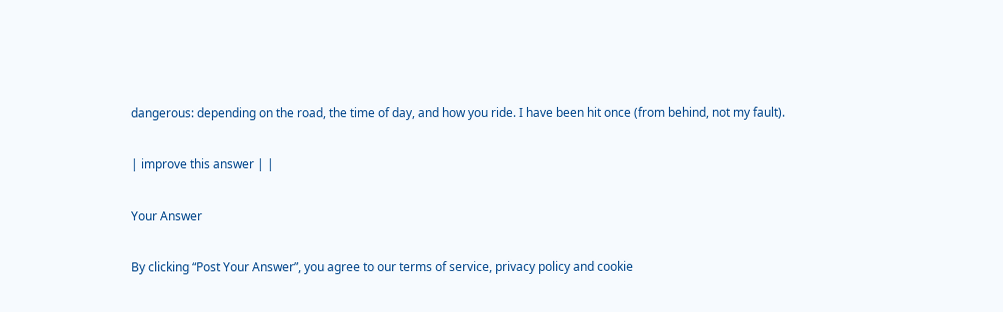dangerous: depending on the road, the time of day, and how you ride. I have been hit once (from behind, not my fault).

| improve this answer | |

Your Answer

By clicking “Post Your Answer”, you agree to our terms of service, privacy policy and cookie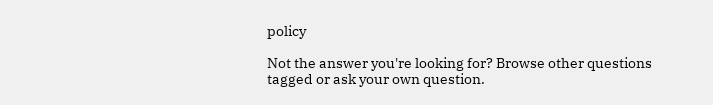policy

Not the answer you're looking for? Browse other questions tagged or ask your own question.